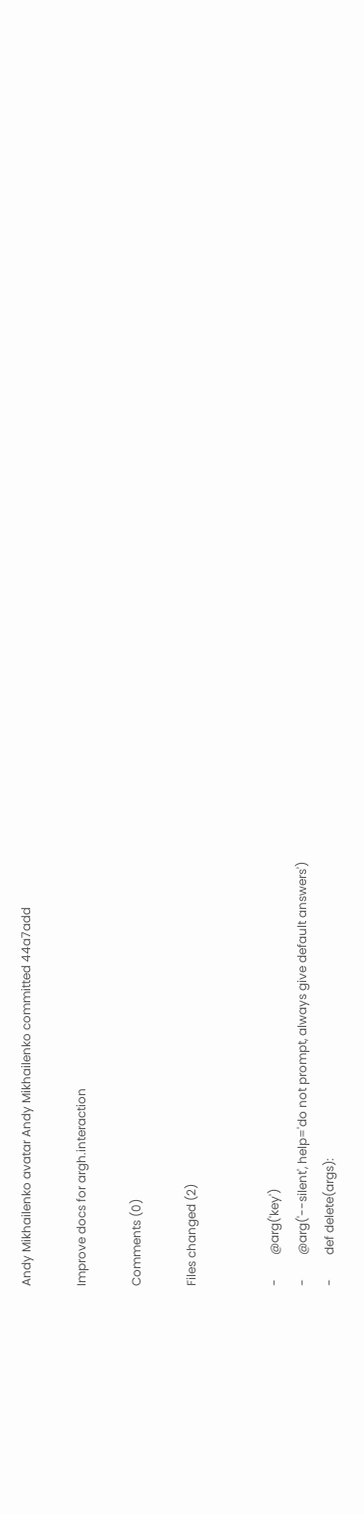Andy Mikhailenko avatar Andy Mikhailenko committed 44a7add

Improve docs for argh.interaction

Comments (0)

Files changed (2)


-        @arg('key')
-        @arg('--silent', help='do not prompt, always give default answers')
-        def delete(args):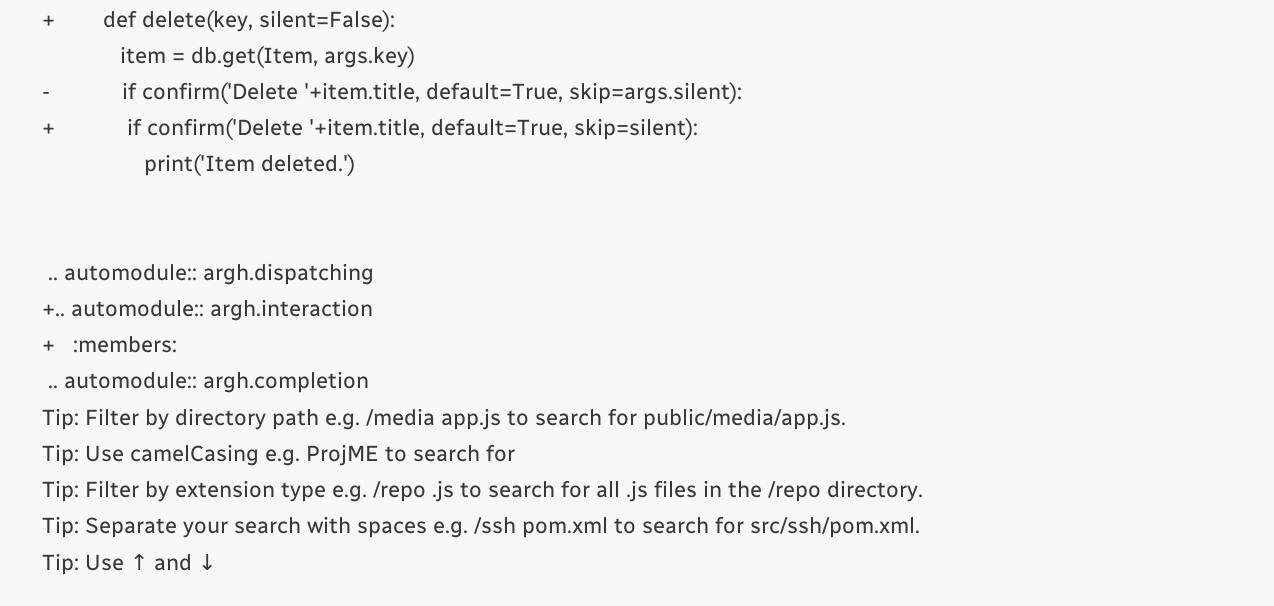+        def delete(key, silent=False):
             item = db.get(Item, args.key)
-            if confirm('Delete '+item.title, default=True, skip=args.silent):
+            if confirm('Delete '+item.title, default=True, skip=silent):
                 print('Item deleted.')


 .. automodule:: argh.dispatching
+.. automodule:: argh.interaction
+   :members:
 .. automodule:: argh.completion
Tip: Filter by directory path e.g. /media app.js to search for public/media/app.js.
Tip: Use camelCasing e.g. ProjME to search for
Tip: Filter by extension type e.g. /repo .js to search for all .js files in the /repo directory.
Tip: Separate your search with spaces e.g. /ssh pom.xml to search for src/ssh/pom.xml.
Tip: Use ↑ and ↓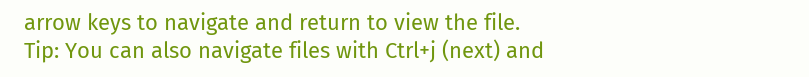arrow keys to navigate and return to view the file.
Tip: You can also navigate files with Ctrl+j (next) and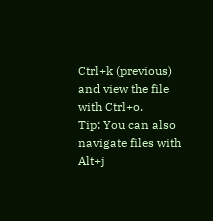Ctrl+k (previous) and view the file with Ctrl+o.
Tip: You can also navigate files with Alt+j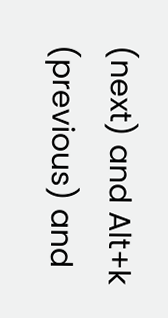(next) and Alt+k (previous) and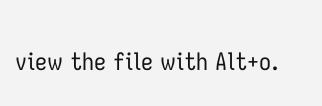view the file with Alt+o.